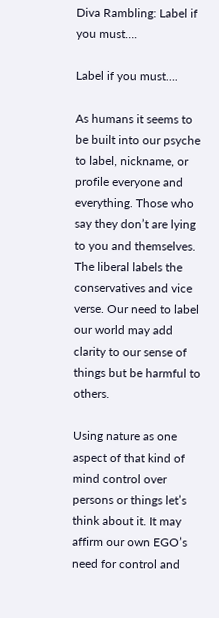Diva Rambling: Label if you must….

Label if you must….

As humans it seems to be built into our psyche to label, nickname, or profile everyone and everything. Those who say they don’t are lying to you and themselves. The liberal labels the conservatives and vice verse. Our need to label our world may add clarity to our sense of things but be harmful to others.

Using nature as one aspect of that kind of mind control over persons or things let’s think about it. It may affirm our own EGO’s need for control and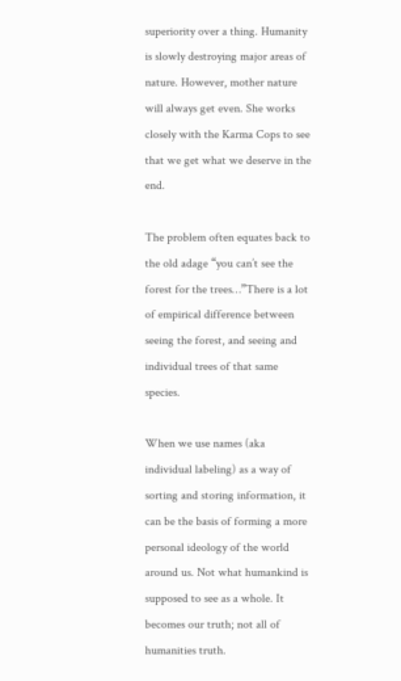superiority over a thing. Humanity is slowly destroying major areas of nature. However, mother nature will always get even. She works closely with the Karma Cops to see that we get what we deserve in the end.

The problem often equates back to the old adage “you can’t see the forest for the trees…”There is a lot of empirical difference between seeing the forest, and seeing and individual trees of that same species.

When we use names (aka individual labeling) as a way of sorting and storing information, it can be the basis of forming a more personal ideology of the world around us. Not what humankind is supposed to see as a whole. It becomes our truth; not all of humanities truth.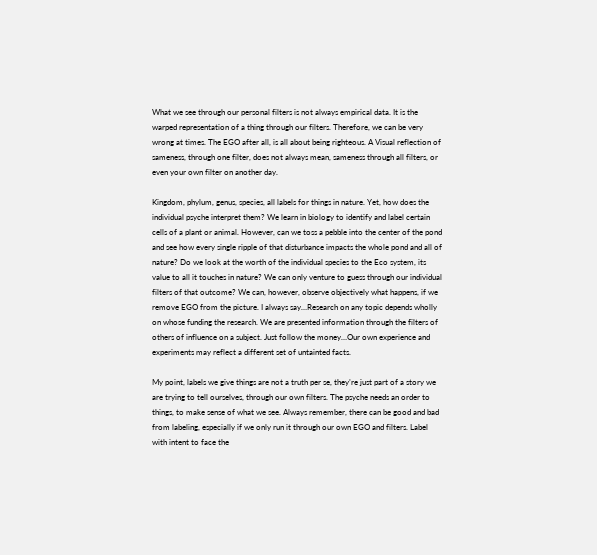What we see through our personal filters is not always empirical data. It is the warped representation of a thing through our filters. Therefore, we can be very wrong at times. The EGO after all, is all about being righteous. A Visual reflection of sameness, through one filter, does not always mean, sameness through all filters, or even your own filter on another day.

Kingdom, phylum, genus, species, all labels for things in nature. Yet, how does the individual psyche interpret them? We learn in biology to identify and label certain cells of a plant or animal. However, can we toss a pebble into the center of the pond and see how every single ripple of that disturbance impacts the whole pond and all of nature? Do we look at the worth of the individual species to the Eco system, its value to all it touches in nature? We can only venture to guess through our individual filters of that outcome? We can, however, observe objectively what happens, if we remove EGO from the picture. I always say…Research on any topic depends wholly on whose funding the research. We are presented information through the filters of others of influence on a subject. Just follow the money…Our own experience and experiments may reflect a different set of untainted facts.

My point, labels we give things are not a truth per se, they’re just part of a story we are trying to tell ourselves, through our own filters. The psyche needs an order to things, to make sense of what we see. Always remember, there can be good and bad from labeling, especially if we only run it through our own EGO and filters. Label with intent to face the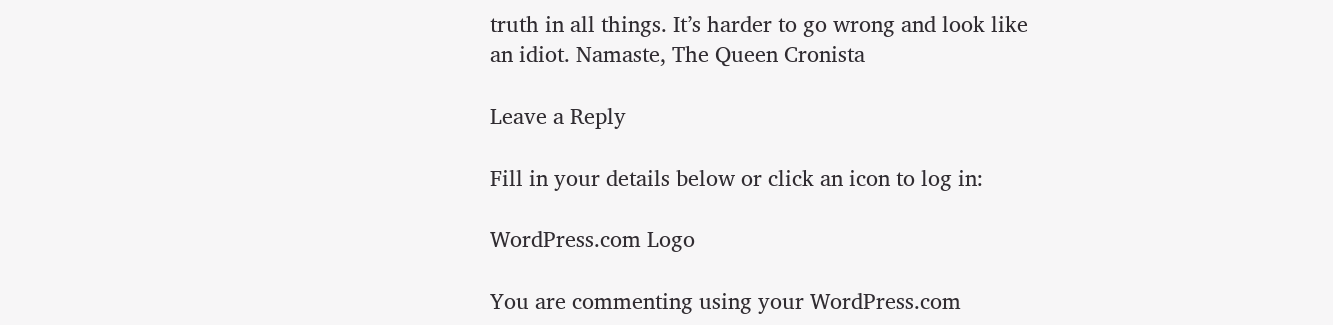truth in all things. It’s harder to go wrong and look like an idiot. Namaste, The Queen Cronista

Leave a Reply

Fill in your details below or click an icon to log in:

WordPress.com Logo

You are commenting using your WordPress.com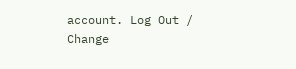account. Log Out /  Change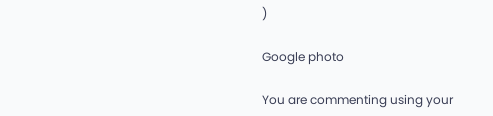)

Google photo

You are commenting using your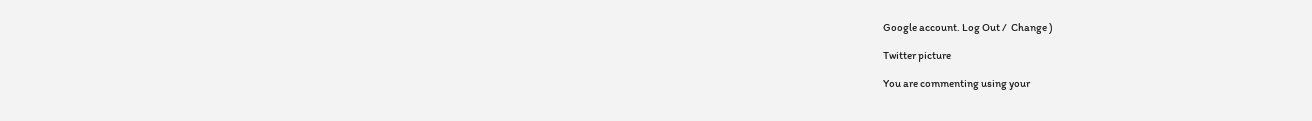Google account. Log Out /  Change )

Twitter picture

You are commenting using your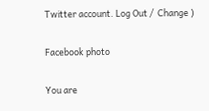Twitter account. Log Out /  Change )

Facebook photo

You are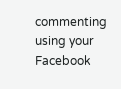commenting using your Facebook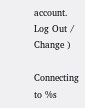account. Log Out /  Change )

Connecting to %s